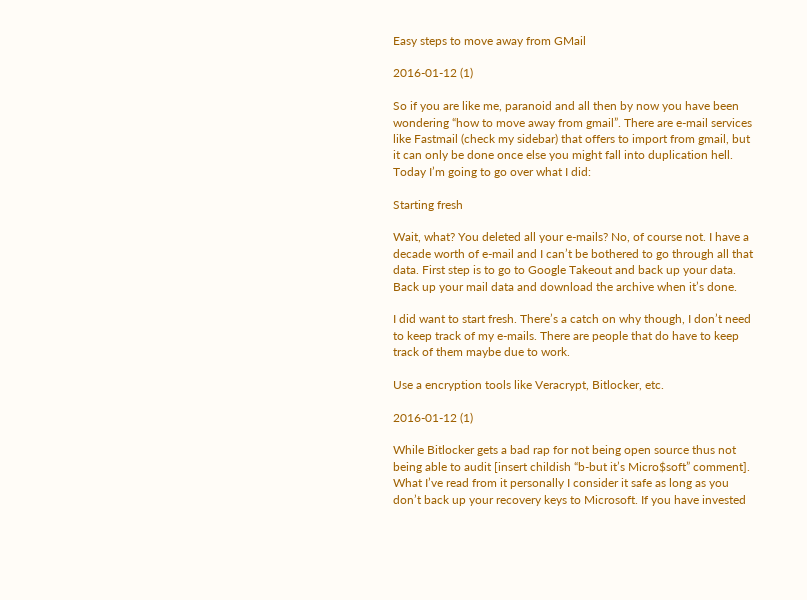Easy steps to move away from GMail

2016-01-12 (1)

So if you are like me, paranoid and all then by now you have been wondering “how to move away from gmail”. There are e-mail services like Fastmail (check my sidebar) that offers to import from gmail, but it can only be done once else you might fall into duplication hell. Today I’m going to go over what I did:

Starting fresh

Wait, what? You deleted all your e-mails? No, of course not. I have a decade worth of e-mail and I can’t be bothered to go through all that data. First step is to go to Google Takeout and back up your data. Back up your mail data and download the archive when it’s done.

I did want to start fresh. There’s a catch on why though, I don’t need to keep track of my e-mails. There are people that do have to keep track of them maybe due to work.

Use a encryption tools like Veracrypt, Bitlocker, etc.

2016-01-12 (1)

While Bitlocker gets a bad rap for not being open source thus not being able to audit [insert childish “b-but it’s Micro$soft” comment]. What I’ve read from it personally I consider it safe as long as you don’t back up your recovery keys to Microsoft. If you have invested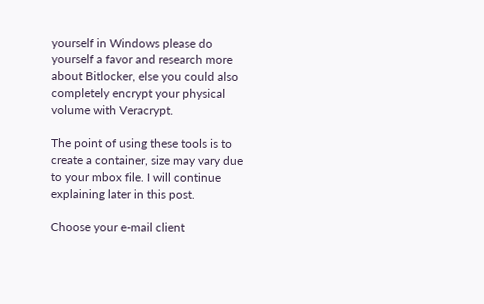yourself in Windows please do yourself a favor and research more about Bitlocker, else you could also completely encrypt your physical volume with Veracrypt.

The point of using these tools is to create a container, size may vary due to your mbox file. I will continue explaining later in this post.

Choose your e-mail client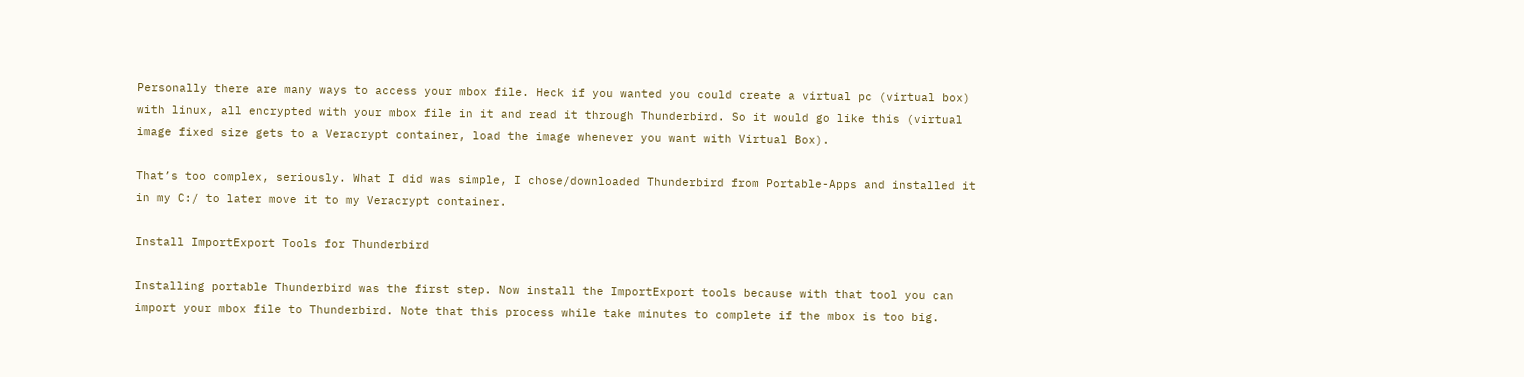Personally there are many ways to access your mbox file. Heck if you wanted you could create a virtual pc (virtual box) with linux, all encrypted with your mbox file in it and read it through Thunderbird. So it would go like this (virtual image fixed size gets to a Veracrypt container, load the image whenever you want with Virtual Box).

That’s too complex, seriously. What I did was simple, I chose/downloaded Thunderbird from Portable-Apps and installed it in my C:/ to later move it to my Veracrypt container.

Install ImportExport Tools for Thunderbird

Installing portable Thunderbird was the first step. Now install the ImportExport tools because with that tool you can import your mbox file to Thunderbird. Note that this process while take minutes to complete if the mbox is too big.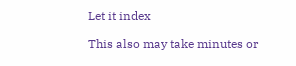Let it index

This also may take minutes or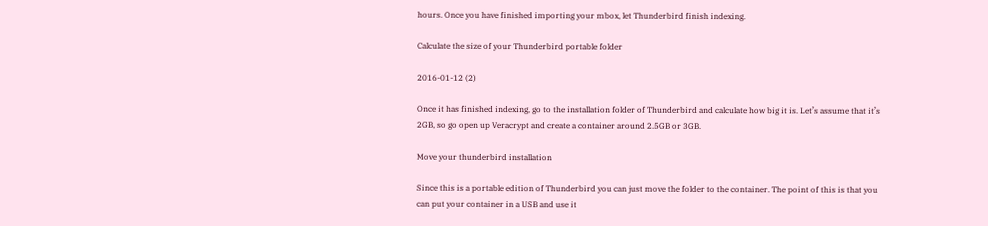hours. Once you have finished importing your mbox, let Thunderbird finish indexing.

Calculate the size of your Thunderbird portable folder

2016-01-12 (2)

Once it has finished indexing, go to the installation folder of Thunderbird and calculate how big it is. Let’s assume that it’s 2GB, so go open up Veracrypt and create a container around 2.5GB or 3GB.

Move your thunderbird installation

Since this is a portable edition of Thunderbird you can just move the folder to the container. The point of this is that you can put your container in a USB and use it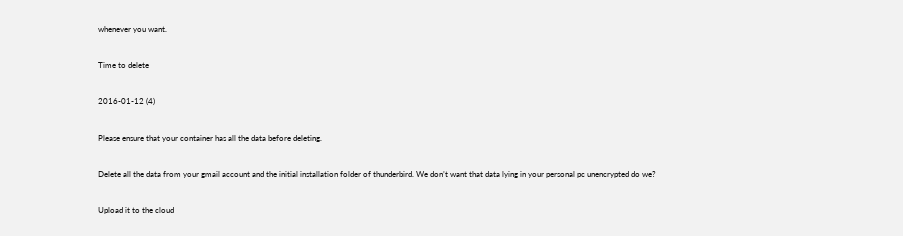whenever you want.

Time to delete

2016-01-12 (4)

Please ensure that your container has all the data before deleting.

Delete all the data from your gmail account and the initial installation folder of thunderbird. We don’t want that data lying in your personal pc unencrypted do we?

Upload it to the cloud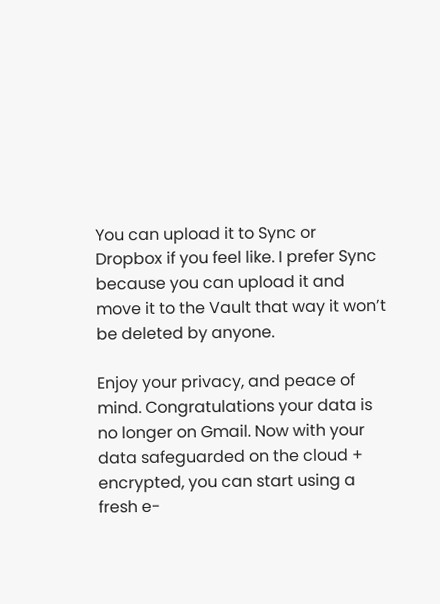You can upload it to Sync or Dropbox if you feel like. I prefer Sync because you can upload it and move it to the Vault that way it won’t be deleted by anyone.

Enjoy your privacy, and peace of mind. Congratulations your data is no longer on Gmail. Now with your data safeguarded on the cloud + encrypted, you can start using a fresh e-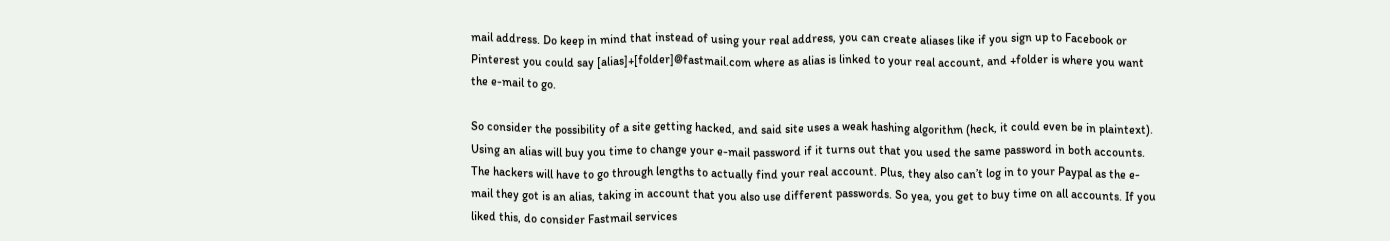mail address. Do keep in mind that instead of using your real address, you can create aliases like if you sign up to Facebook or Pinterest you could say [alias]+[folder]@fastmail.com where as alias is linked to your real account, and +folder is where you want the e-mail to go.

So consider the possibility of a site getting hacked, and said site uses a weak hashing algorithm (heck, it could even be in plaintext). Using an alias will buy you time to change your e-mail password if it turns out that you used the same password in both accounts. The hackers will have to go through lengths to actually find your real account. Plus, they also can’t log in to your Paypal as the e-mail they got is an alias, taking in account that you also use different passwords. So yea, you get to buy time on all accounts. If you liked this, do consider Fastmail services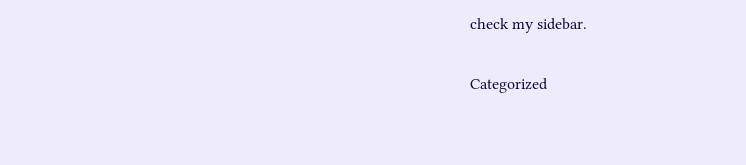check my sidebar.

Categorized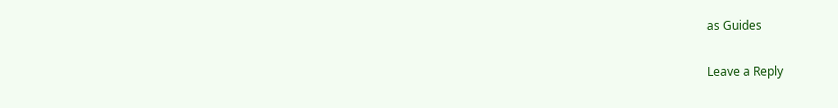as Guides

Leave a Reply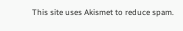This site uses Akismet to reduce spam.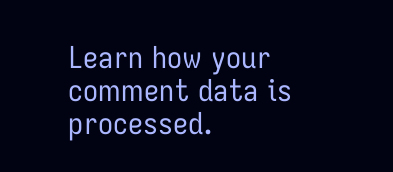Learn how your comment data is processed.